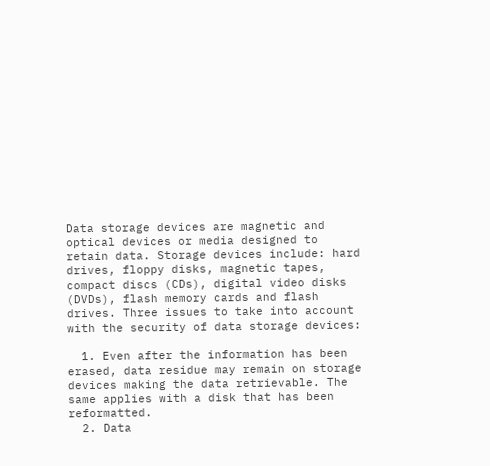Data storage devices are magnetic and optical devices or media designed to retain data. Storage devices include: hard drives, floppy disks, magnetic tapes, compact discs (CDs), digital video disks (DVDs), flash memory cards and flash drives. Three issues to take into account with the security of data storage devices:

  1. Even after the information has been erased, data residue may remain on storage devices making the data retrievable. The same applies with a disk that has been reformatted.
  2. Data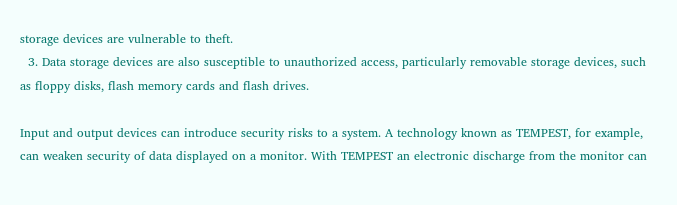storage devices are vulnerable to theft.
  3. Data storage devices are also susceptible to unauthorized access, particularly removable storage devices, such as floppy disks, flash memory cards and flash drives.

Input and output devices can introduce security risks to a system. A technology known as TEMPEST, for example, can weaken security of data displayed on a monitor. With TEMPEST an electronic discharge from the monitor can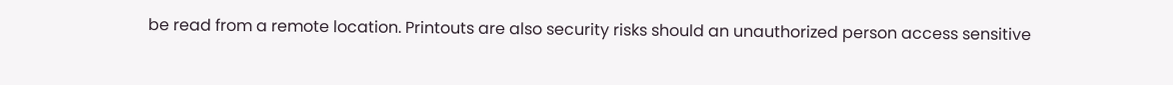be read from a remote location. Printouts are also security risks should an unauthorized person access sensitive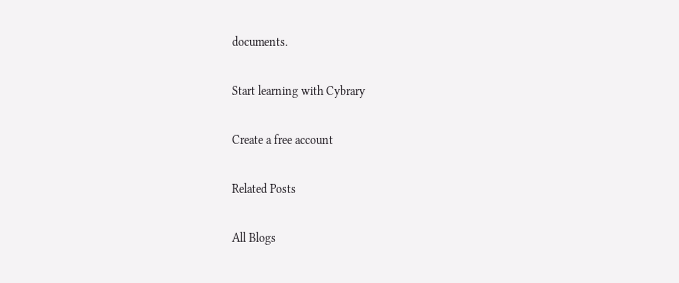documents.

Start learning with Cybrary

Create a free account

Related Posts

All Blogs